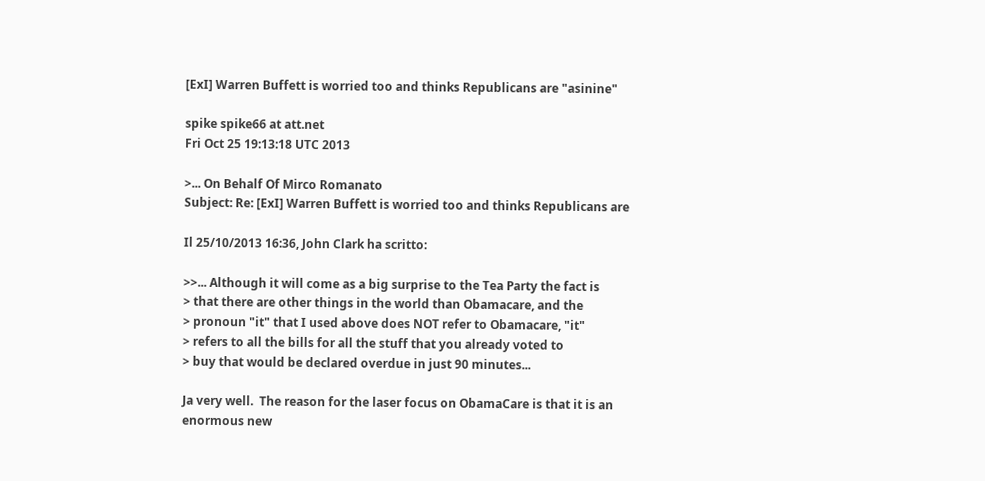[ExI] Warren Buffett is worried too and thinks Republicans are "asinine"

spike spike66 at att.net
Fri Oct 25 19:13:18 UTC 2013

>... On Behalf Of Mirco Romanato
Subject: Re: [ExI] Warren Buffett is worried too and thinks Republicans are

Il 25/10/2013 16:36, John Clark ha scritto:

>>... Although it will come as a big surprise to the Tea Party the fact is
> that there are other things in the world than Obamacare, and the
> pronoun "it" that I used above does NOT refer to Obamacare, "it"
> refers to all the bills for all the stuff that you already voted to
> buy that would be declared overdue in just 90 minutes...

Ja very well.  The reason for the laser focus on ObamaCare is that it is an
enormous new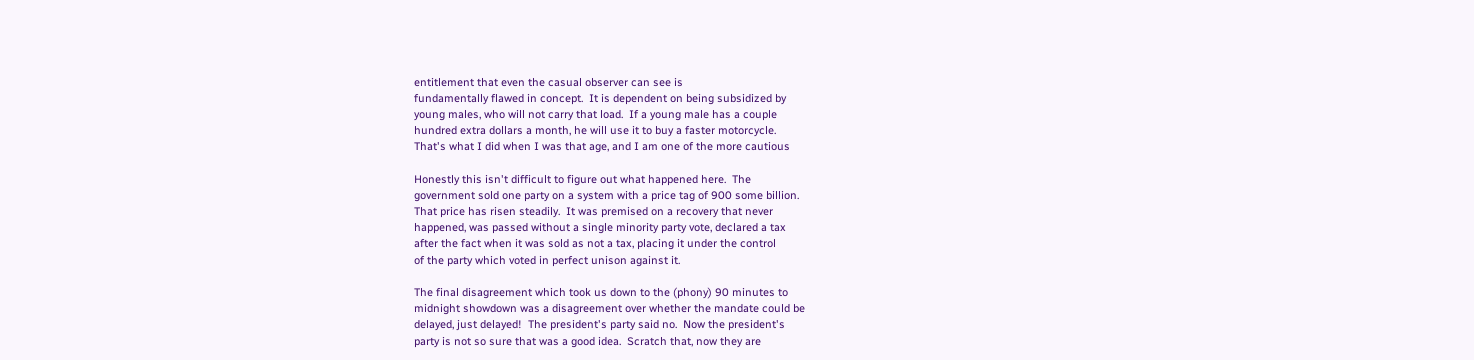entitlement that even the casual observer can see is
fundamentally flawed in concept.  It is dependent on being subsidized by
young males, who will not carry that load.  If a young male has a couple
hundred extra dollars a month, he will use it to buy a faster motorcycle.
That's what I did when I was that age, and I am one of the more cautious

Honestly this isn't difficult to figure out what happened here.  The
government sold one party on a system with a price tag of 900 some billion.
That price has risen steadily.  It was premised on a recovery that never
happened, was passed without a single minority party vote, declared a tax
after the fact when it was sold as not a tax, placing it under the control
of the party which voted in perfect unison against it.

The final disagreement which took us down to the (phony) 90 minutes to
midnight showdown was a disagreement over whether the mandate could be
delayed, just delayed!  The president's party said no.  Now the president's
party is not so sure that was a good idea.  Scratch that, now they are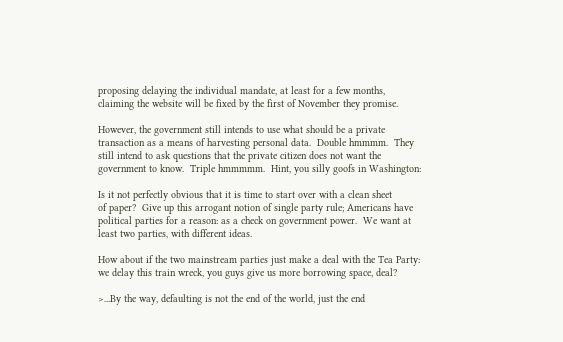proposing delaying the individual mandate, at least for a few months,
claiming the website will be fixed by the first of November they promise.

However, the government still intends to use what should be a private
transaction as a means of harvesting personal data.  Double hmmmm.  They
still intend to ask questions that the private citizen does not want the
government to know.  Triple hmmmmm.  Hint, you silly goofs in Washington:

Is it not perfectly obvious that it is time to start over with a clean sheet
of paper?  Give up this arrogant notion of single party rule; Americans have
political parties for a reason: as a check on government power.  We want at
least two parties, with different ideas.

How about if the two mainstream parties just make a deal with the Tea Party:
we delay this train wreck, you guys give us more borrowing space, deal?

>...By the way, defaulting is not the end of the world, just the end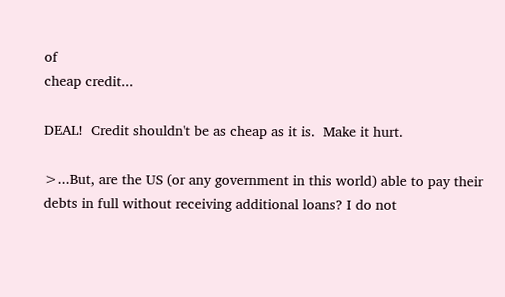of
cheap credit...

DEAL!  Credit shouldn't be as cheap as it is.  Make it hurt.

>...But, are the US (or any government in this world) able to pay their
debts in full without receiving additional loans? I do not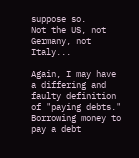suppose so.
Not the US, not Germany, not Italy...

Again, I may have a differing and faulty definition of "paying debts."
Borrowing money to pay a debt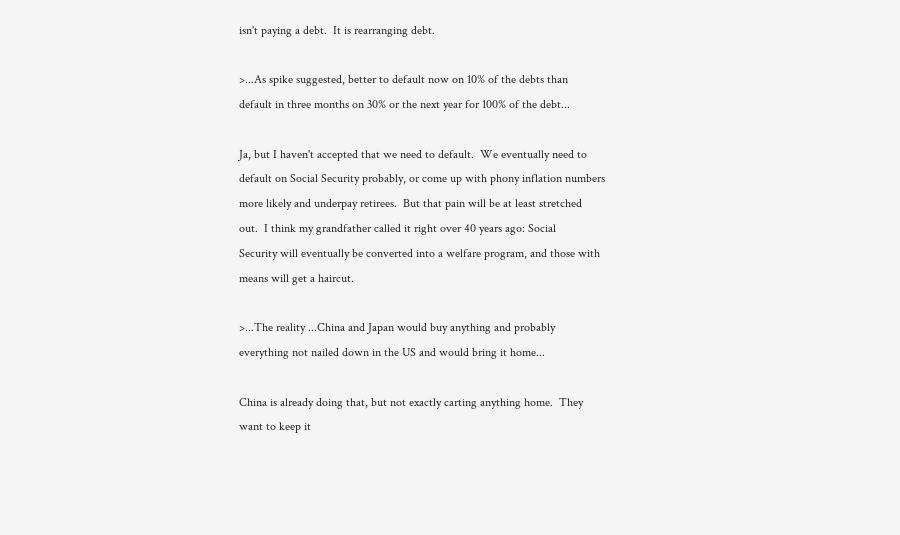isn't paying a debt.  It is rearranging debt.

>...As spike suggested, better to default now on 10% of the debts than
default in three months on 30% or the next year for 100% of the debt...

Ja, but I haven't accepted that we need to default.  We eventually need to
default on Social Security probably, or come up with phony inflation numbers
more likely and underpay retirees.  But that pain will be at least stretched
out.  I think my grandfather called it right over 40 years ago: Social
Security will eventually be converted into a welfare program, and those with
means will get a haircut.

>...The reality ...China and Japan would buy anything and probably
everything not nailed down in the US and would bring it home...

China is already doing that, but not exactly carting anything home.  They
want to keep it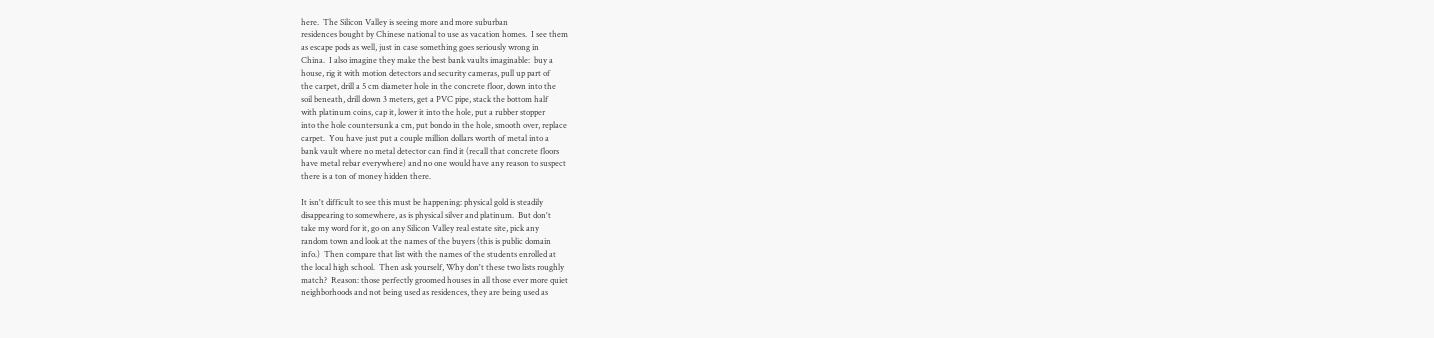here.  The Silicon Valley is seeing more and more suburban
residences bought by Chinese national to use as vacation homes.  I see them
as escape pods as well, just in case something goes seriously wrong in
China.  I also imagine they make the best bank vaults imaginable:  buy a
house, rig it with motion detectors and security cameras, pull up part of
the carpet, drill a 5 cm diameter hole in the concrete floor, down into the
soil beneath, drill down 3 meters, get a PVC pipe, stack the bottom half
with platinum coins, cap it, lower it into the hole, put a rubber stopper
into the hole countersunk a cm, put bondo in the hole, smooth over, replace
carpet.  You have just put a couple million dollars worth of metal into a
bank vault where no metal detector can find it (recall that concrete floors
have metal rebar everywhere) and no one would have any reason to suspect
there is a ton of money hidden there.

It isn't difficult to see this must be happening: physical gold is steadily
disappearing to somewhere, as is physical silver and platinum.  But don't
take my word for it, go on any Silicon Valley real estate site, pick any
random town and look at the names of the buyers (this is public domain
info.)  Then compare that list with the names of the students enrolled at
the local high school.  Then ask yourself, Why don't these two lists roughly
match?  Reason: those perfectly groomed houses in all those ever more quiet
neighborhoods and not being used as residences, they are being used as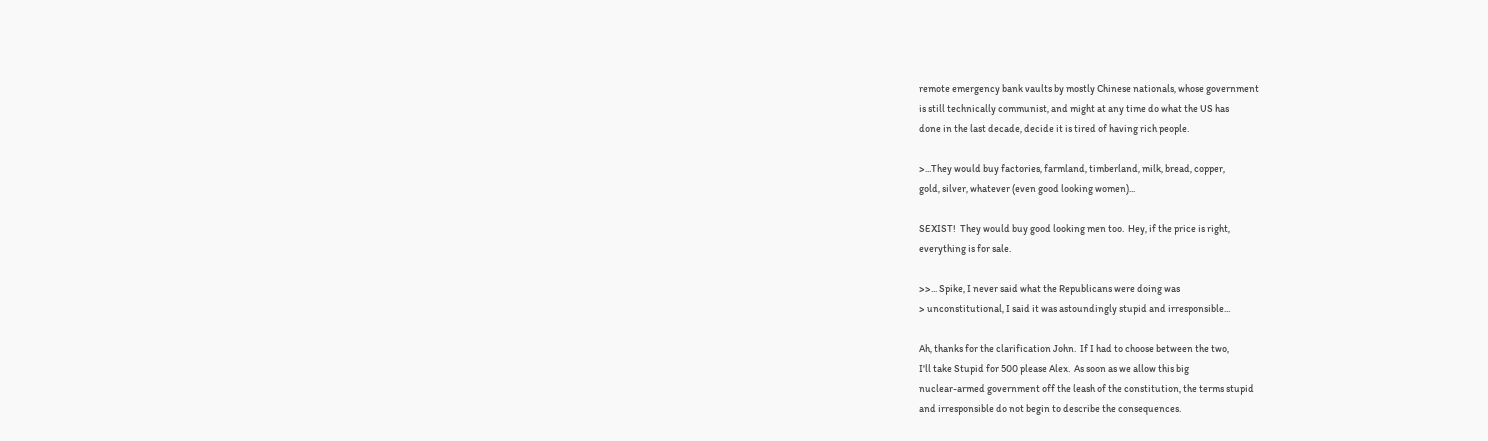remote emergency bank vaults by mostly Chinese nationals, whose government
is still technically communist, and might at any time do what the US has
done in the last decade, decide it is tired of having rich people.

>...They would buy factories, farmland, timberland, milk, bread, copper,
gold, silver, whatever (even good looking women)...

SEXIST!  They would buy good looking men too.  Hey, if the price is right,
everything is for sale.

>>... Spike, I never said what the Republicans were doing was
> unconstitutional, I said it was astoundingly stupid and irresponsible...

Ah, thanks for the clarification John.  If I had to choose between the two,
I'll take Stupid for 500 please Alex.  As soon as we allow this big
nuclear-armed government off the leash of the constitution, the terms stupid
and irresponsible do not begin to describe the consequences.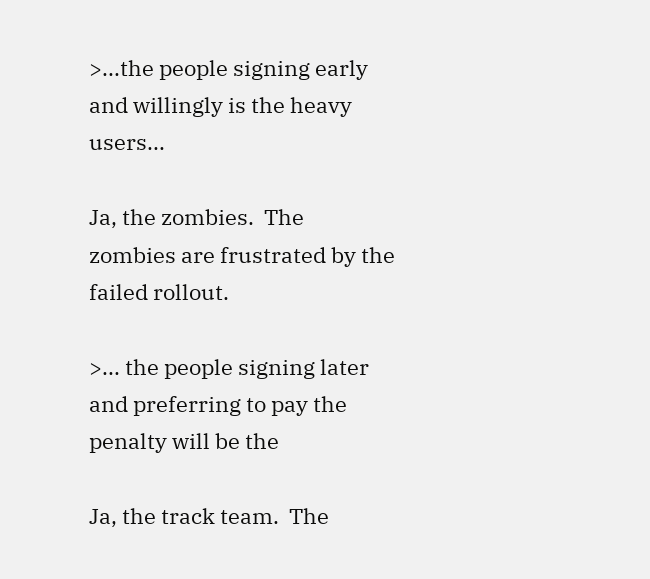>...the people signing early and willingly is the heavy users...

Ja, the zombies.  The zombies are frustrated by the failed rollout.

>... the people signing later and preferring to pay the penalty will be the

Ja, the track team.  The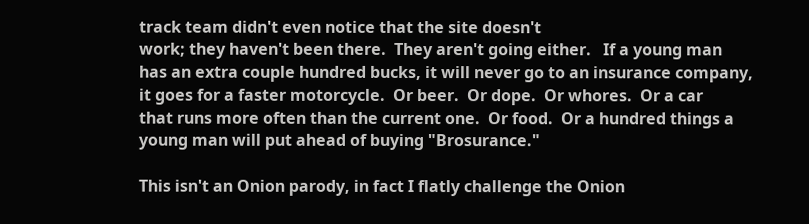track team didn't even notice that the site doesn't
work; they haven't been there.  They aren't going either.   If a young man
has an extra couple hundred bucks, it will never go to an insurance company,
it goes for a faster motorcycle.  Or beer.  Or dope.  Or whores.  Or a car
that runs more often than the current one.  Or food.  Or a hundred things a
young man will put ahead of buying "Brosurance."

This isn't an Onion parody, in fact I flatly challenge the Onion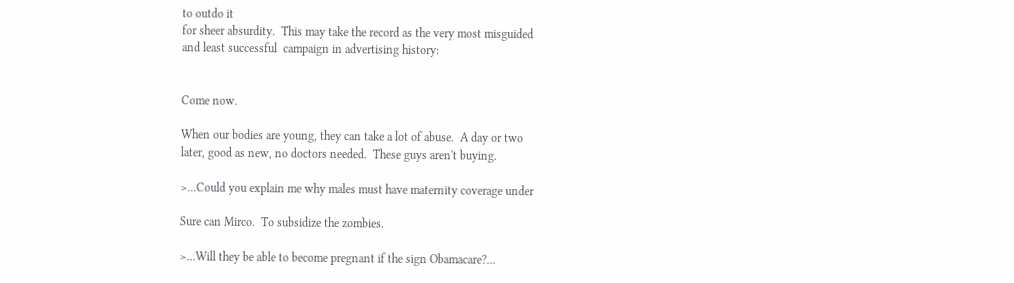to outdo it
for sheer absurdity.  This may take the record as the very most misguided
and least successful  campaign in advertising history:


Come now.

When our bodies are young, they can take a lot of abuse.  A day or two
later, good as new, no doctors needed.  These guys aren't buying.

>...Could you explain me why males must have maternity coverage under

Sure can Mirco.  To subsidize the zombies.

>...Will they be able to become pregnant if the sign Obamacare?...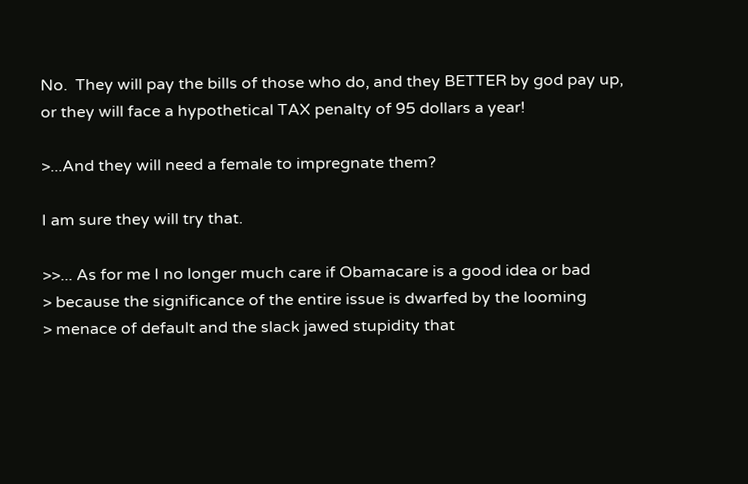No.  They will pay the bills of those who do, and they BETTER by god pay up,
or they will face a hypothetical TAX penalty of 95 dollars a year!

>...And they will need a female to impregnate them?

I am sure they will try that.

>>... As for me I no longer much care if Obamacare is a good idea or bad
> because the significance of the entire issue is dwarfed by the looming
> menace of default and the slack jawed stupidity that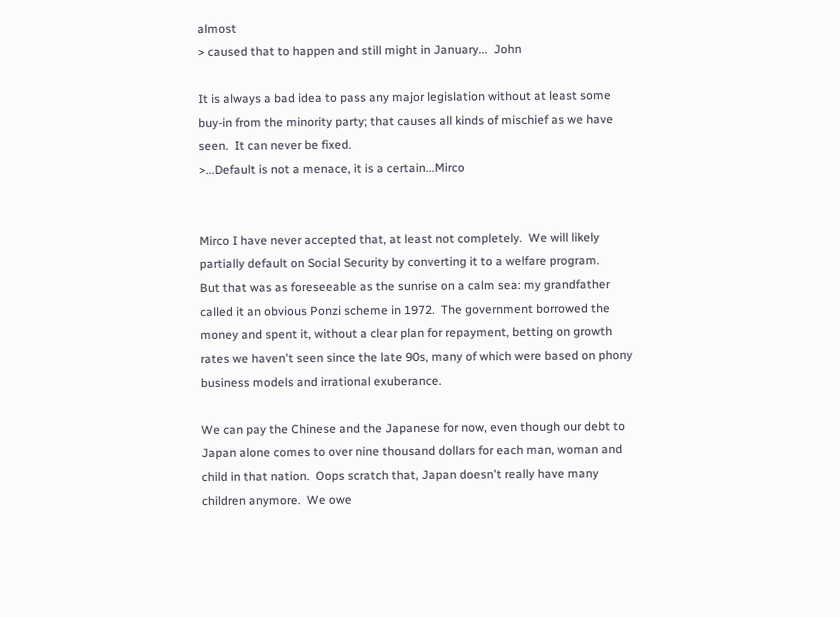almost
> caused that to happen and still might in January...  John

It is always a bad idea to pass any major legislation without at least some
buy-in from the minority party; that causes all kinds of mischief as we have
seen.  It can never be fixed.
>...Default is not a menace, it is a certain...Mirco


Mirco I have never accepted that, at least not completely.  We will likely
partially default on Social Security by converting it to a welfare program.
But that was as foreseeable as the sunrise on a calm sea: my grandfather
called it an obvious Ponzi scheme in 1972.  The government borrowed the
money and spent it, without a clear plan for repayment, betting on growth
rates we haven't seen since the late 90s, many of which were based on phony
business models and irrational exuberance.

We can pay the Chinese and the Japanese for now, even though our debt to
Japan alone comes to over nine thousand dollars for each man, woman and
child in that nation.  Oops scratch that, Japan doesn't really have many
children anymore.  We owe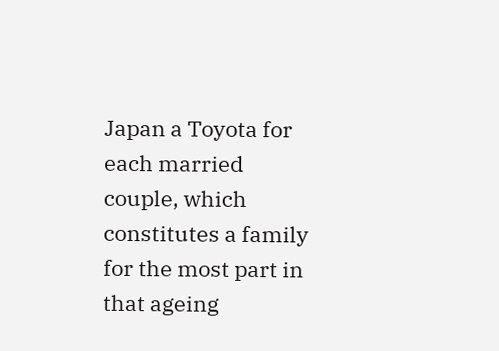Japan a Toyota for each married couple, which
constitutes a family for the most part in that ageing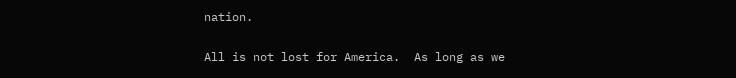nation.

All is not lost for America.  As long as we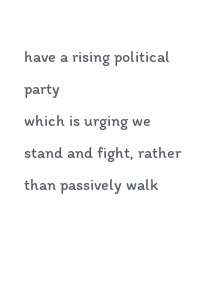have a rising political party
which is urging we stand and fight, rather than passively walk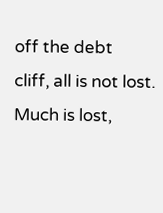off the debt
cliff, all is not lost.  Much is lost,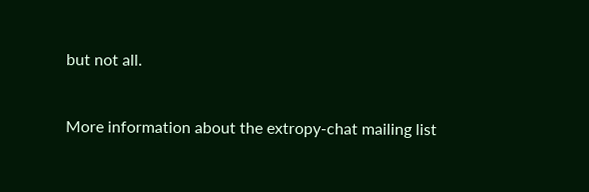but not all.


More information about the extropy-chat mailing list